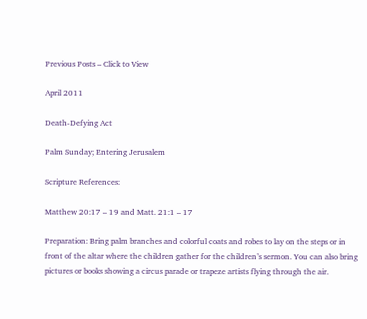Previous Posts – Click to View

April 2011

Death-Defying Act

Palm Sunday; Entering Jerusalem

Scripture References:

Matthew 20:17 – 19 and Matt. 21:1 – 17

Preparation: Bring palm branches and colorful coats and robes to lay on the steps or in front of the altar where the children gather for the children’s sermon. You can also bring pictures or books showing a circus parade or trapeze artists flying through the air.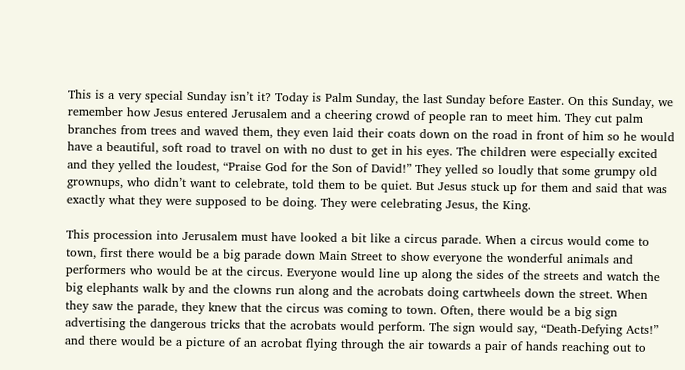This is a very special Sunday isn’t it? Today is Palm Sunday, the last Sunday before Easter. On this Sunday, we remember how Jesus entered Jerusalem and a cheering crowd of people ran to meet him. They cut palm branches from trees and waved them, they even laid their coats down on the road in front of him so he would have a beautiful, soft road to travel on with no dust to get in his eyes. The children were especially excited and they yelled the loudest, “Praise God for the Son of David!” They yelled so loudly that some grumpy old grownups, who didn’t want to celebrate, told them to be quiet. But Jesus stuck up for them and said that was exactly what they were supposed to be doing. They were celebrating Jesus, the King.

This procession into Jerusalem must have looked a bit like a circus parade. When a circus would come to town, first there would be a big parade down Main Street to show everyone the wonderful animals and performers who would be at the circus. Everyone would line up along the sides of the streets and watch the big elephants walk by and the clowns run along and the acrobats doing cartwheels down the street. When they saw the parade, they knew that the circus was coming to town. Often, there would be a big sign advertising the dangerous tricks that the acrobats would perform. The sign would say, “Death-Defying Acts!” and there would be a picture of an acrobat flying through the air towards a pair of hands reaching out to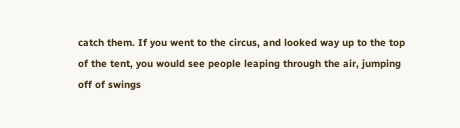catch them. If you went to the circus, and looked way up to the top of the tent, you would see people leaping through the air, jumping off of swings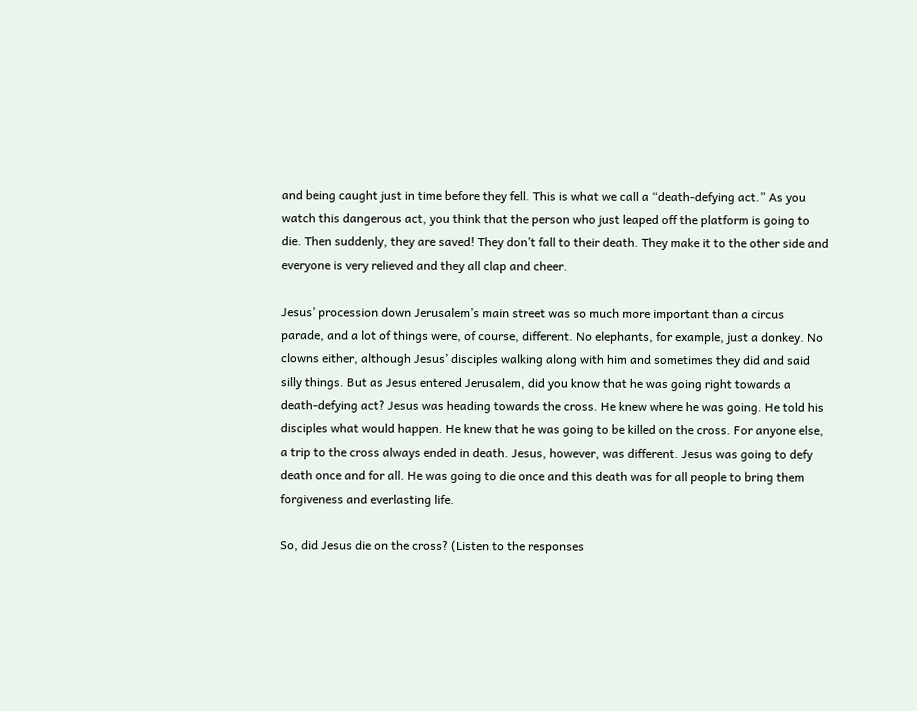and being caught just in time before they fell. This is what we call a “death-defying act.” As you watch this dangerous act, you think that the person who just leaped off the platform is going to die. Then suddenly, they are saved! They don’t fall to their death. They make it to the other side and everyone is very relieved and they all clap and cheer.

Jesus’ procession down Jerusalem’s main street was so much more important than a circus parade, and a lot of things were, of course, different. No elephants, for example, just a donkey. No clowns either, although Jesus’ disciples walking along with him and sometimes they did and said silly things. But as Jesus entered Jerusalem, did you know that he was going right towards a death-defying act? Jesus was heading towards the cross. He knew where he was going. He told his disciples what would happen. He knew that he was going to be killed on the cross. For anyone else, a trip to the cross always ended in death. Jesus, however, was different. Jesus was going to defy death once and for all. He was going to die once and this death was for all people to bring them forgiveness and everlasting life.

So, did Jesus die on the cross? (Listen to the responses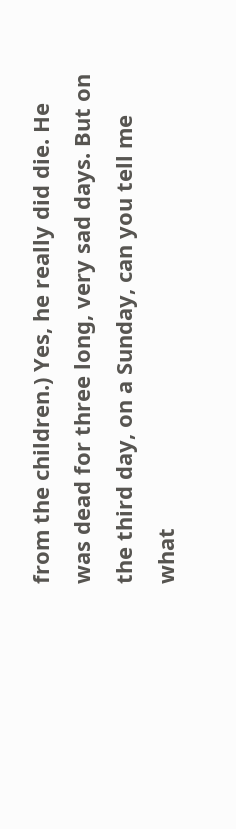from the children.) Yes, he really did die. He was dead for three long, very sad days. But on the third day, on a Sunday, can you tell me what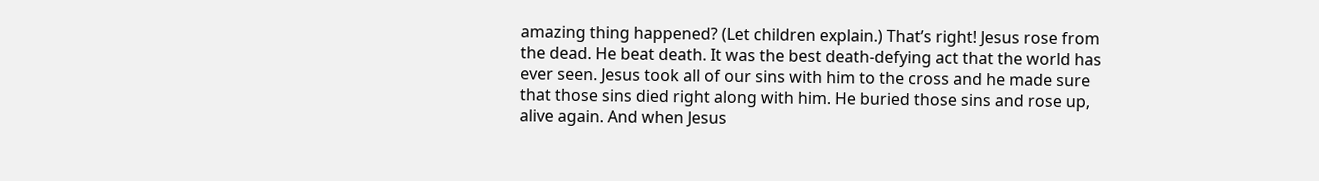amazing thing happened? (Let children explain.) That’s right! Jesus rose from the dead. He beat death. It was the best death-defying act that the world has ever seen. Jesus took all of our sins with him to the cross and he made sure that those sins died right along with him. He buried those sins and rose up, alive again. And when Jesus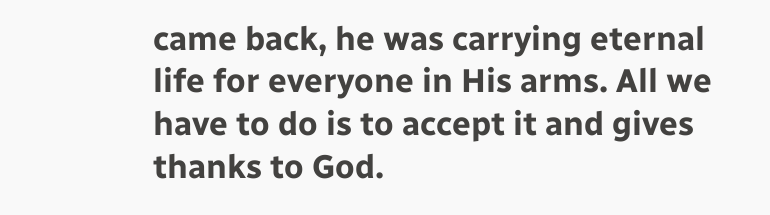came back, he was carrying eternal life for everyone in His arms. All we have to do is to accept it and gives thanks to God.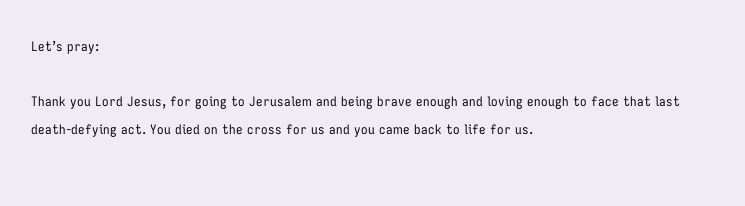Let’s pray:

Thank you Lord Jesus, for going to Jerusalem and being brave enough and loving enough to face that last death-defying act. You died on the cross for us and you came back to life for us.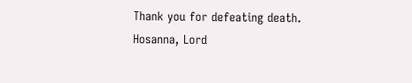Thank you for defeating death. Hosanna, Lord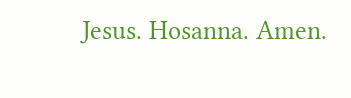Jesus. Hosanna. Amen.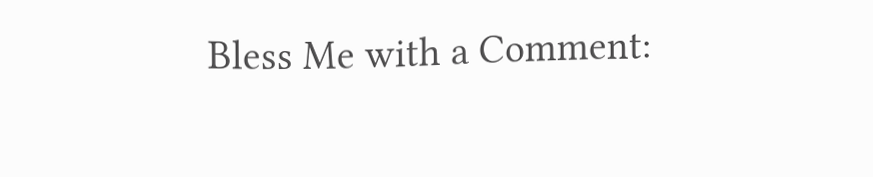Bless Me with a Comment: